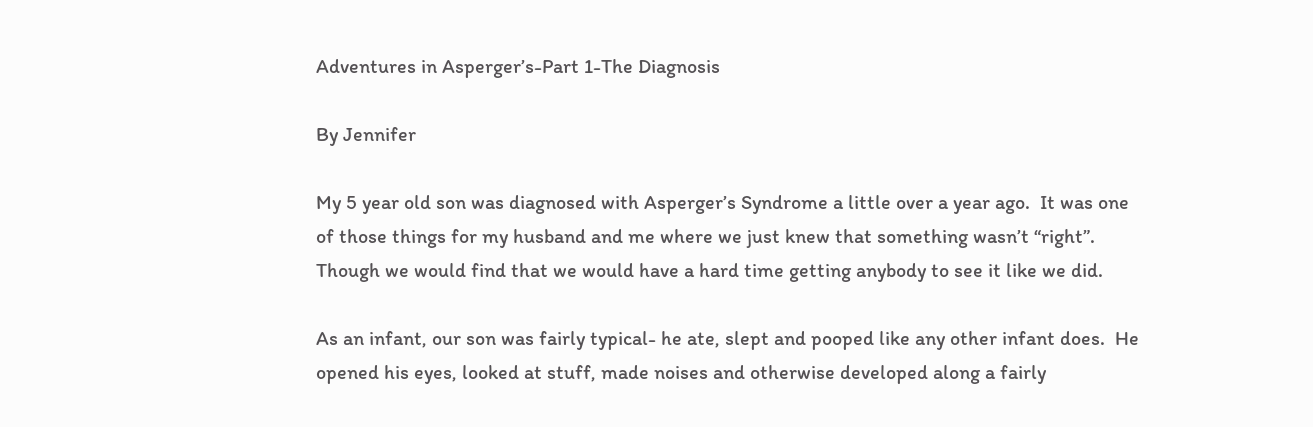Adventures in Asperger’s-Part 1-The Diagnosis

By Jennifer

My 5 year old son was diagnosed with Asperger’s Syndrome a little over a year ago.  It was one of those things for my husband and me where we just knew that something wasn’t “right”.  Though we would find that we would have a hard time getting anybody to see it like we did.

As an infant, our son was fairly typical- he ate, slept and pooped like any other infant does.  He opened his eyes, looked at stuff, made noises and otherwise developed along a fairly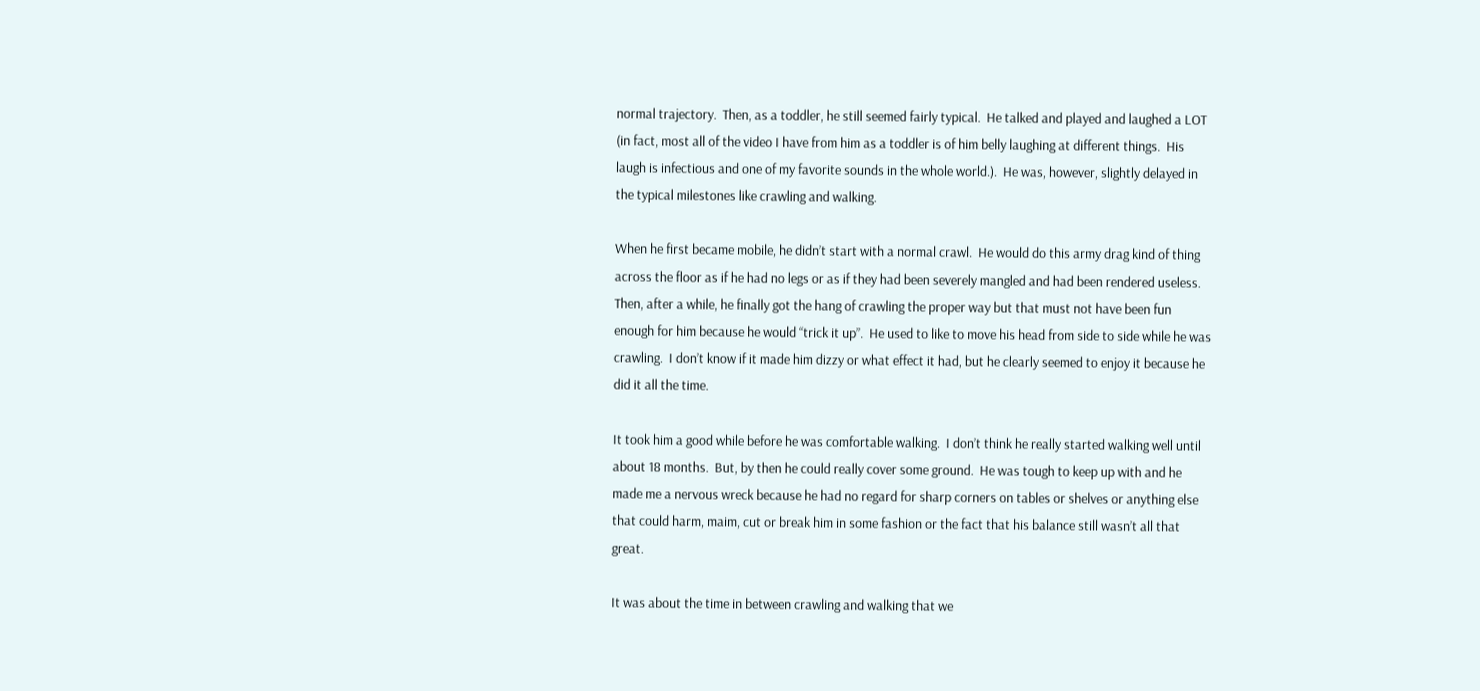normal trajectory.  Then, as a toddler, he still seemed fairly typical.  He talked and played and laughed a LOT (in fact, most all of the video I have from him as a toddler is of him belly laughing at different things.  His laugh is infectious and one of my favorite sounds in the whole world.).  He was, however, slightly delayed in the typical milestones like crawling and walking.

When he first became mobile, he didn’t start with a normal crawl.  He would do this army drag kind of thing across the floor as if he had no legs or as if they had been severely mangled and had been rendered useless.  Then, after a while, he finally got the hang of crawling the proper way but that must not have been fun enough for him because he would “trick it up”.  He used to like to move his head from side to side while he was crawling.  I don’t know if it made him dizzy or what effect it had, but he clearly seemed to enjoy it because he did it all the time.

It took him a good while before he was comfortable walking.  I don’t think he really started walking well until about 18 months.  But, by then he could really cover some ground.  He was tough to keep up with and he made me a nervous wreck because he had no regard for sharp corners on tables or shelves or anything else that could harm, maim, cut or break him in some fashion or the fact that his balance still wasn’t all that great.

It was about the time in between crawling and walking that we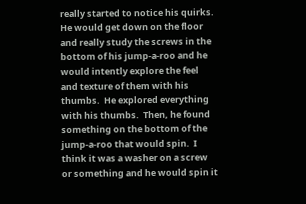really started to notice his quirks.  He would get down on the floor and really study the screws in the bottom of his jump-a-roo and he would intently explore the feel and texture of them with his thumbs.  He explored everything with his thumbs.  Then, he found something on the bottom of the jump-a-roo that would spin.  I think it was a washer on a screw or something and he would spin it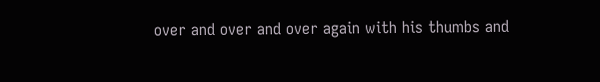over and over and over again with his thumbs and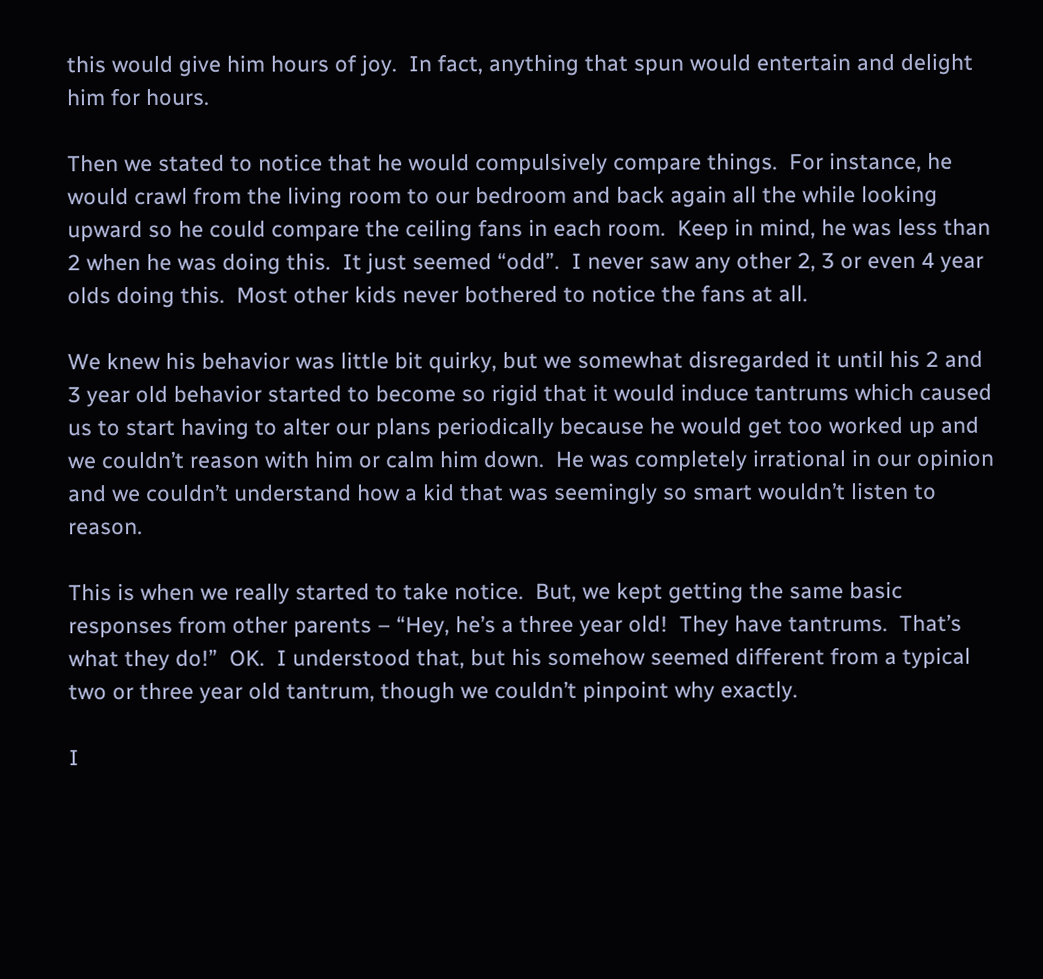this would give him hours of joy.  In fact, anything that spun would entertain and delight him for hours.

Then we stated to notice that he would compulsively compare things.  For instance, he would crawl from the living room to our bedroom and back again all the while looking upward so he could compare the ceiling fans in each room.  Keep in mind, he was less than 2 when he was doing this.  It just seemed “odd”.  I never saw any other 2, 3 or even 4 year olds doing this.  Most other kids never bothered to notice the fans at all.

We knew his behavior was little bit quirky, but we somewhat disregarded it until his 2 and 3 year old behavior started to become so rigid that it would induce tantrums which caused us to start having to alter our plans periodically because he would get too worked up and we couldn’t reason with him or calm him down.  He was completely irrational in our opinion and we couldn’t understand how a kid that was seemingly so smart wouldn’t listen to reason.

This is when we really started to take notice.  But, we kept getting the same basic responses from other parents – “Hey, he’s a three year old!  They have tantrums.  That’s what they do!”  OK.  I understood that, but his somehow seemed different from a typical two or three year old tantrum, though we couldn’t pinpoint why exactly.

I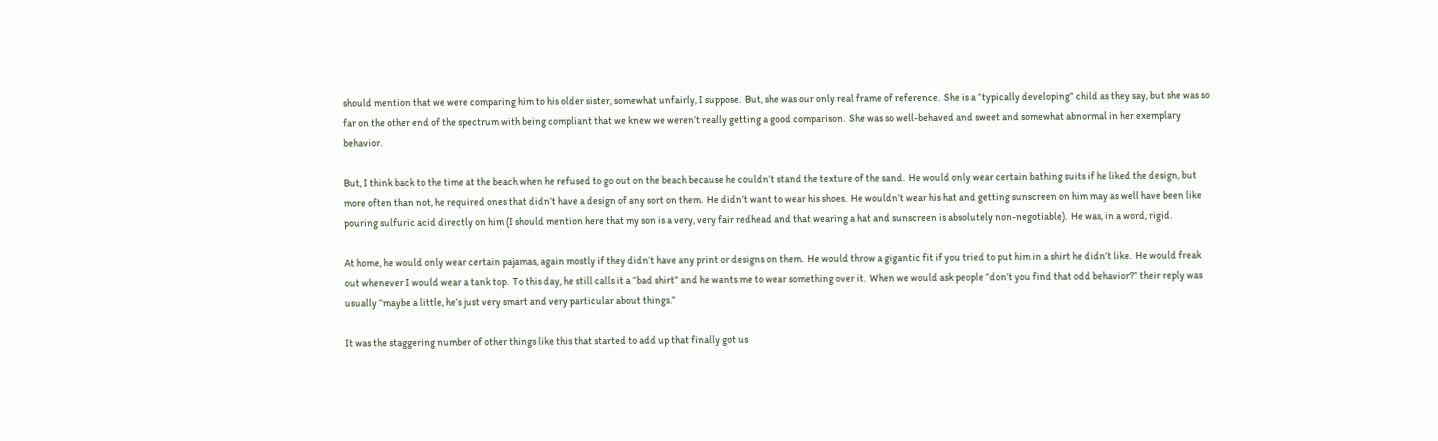should mention that we were comparing him to his older sister, somewhat unfairly, I suppose.  But, she was our only real frame of reference.  She is a “typically developing” child as they say, but she was so far on the other end of the spectrum with being compliant that we knew we weren’t really getting a good comparison.  She was so well-behaved and sweet and somewhat abnormal in her exemplary behavior.

But, I think back to the time at the beach when he refused to go out on the beach because he couldn’t stand the texture of the sand.  He would only wear certain bathing suits if he liked the design, but more often than not, he required ones that didn’t have a design of any sort on them.  He didn’t want to wear his shoes.  He wouldn’t wear his hat and getting sunscreen on him may as well have been like pouring sulfuric acid directly on him (I should mention here that my son is a very, very fair redhead and that wearing a hat and sunscreen is absolutely non-negotiable).  He was, in a word, rigid.

At home, he would only wear certain pajamas, again mostly if they didn’t have any print or designs on them.  He would throw a gigantic fit if you tried to put him in a shirt he didn’t like.  He would freak out whenever I would wear a tank top.  To this day, he still calls it a “bad shirt” and he wants me to wear something over it.  When we would ask people “don’t you find that odd behavior?” their reply was usually “maybe a little, he’s just very smart and very particular about things.”

It was the staggering number of other things like this that started to add up that finally got us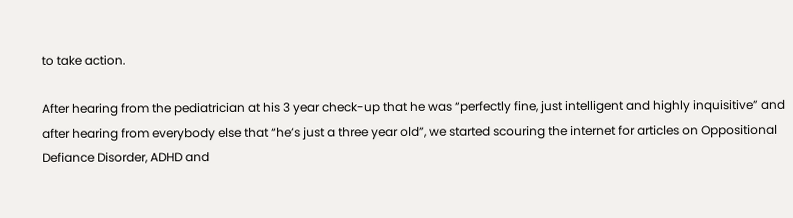to take action.

After hearing from the pediatrician at his 3 year check-up that he was “perfectly fine, just intelligent and highly inquisitive” and after hearing from everybody else that “he’s just a three year old”, we started scouring the internet for articles on Oppositional Defiance Disorder, ADHD and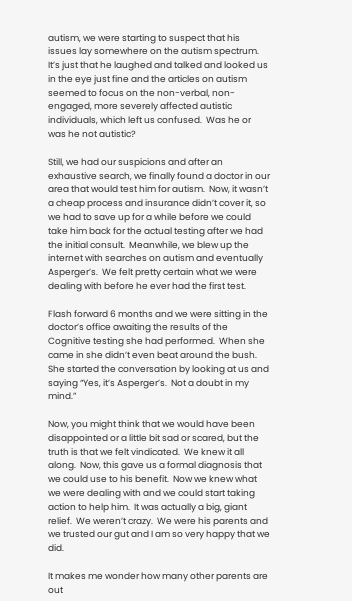autism, we were starting to suspect that his issues lay somewhere on the autism spectrum.  It’s just that he laughed and talked and looked us in the eye just fine and the articles on autism seemed to focus on the non-verbal, non-engaged, more severely affected autistic individuals, which left us confused.  Was he or was he not autistic?

Still, we had our suspicions and after an exhaustive search, we finally found a doctor in our area that would test him for autism.  Now, it wasn’t a cheap process and insurance didn’t cover it, so we had to save up for a while before we could take him back for the actual testing after we had the initial consult.  Meanwhile, we blew up the internet with searches on autism and eventually Asperger’s.  We felt pretty certain what we were dealing with before he ever had the first test.

Flash forward 6 months and we were sitting in the doctor’s office awaiting the results of the Cognitive testing she had performed.  When she came in she didn’t even beat around the bush.  She started the conversation by looking at us and saying “Yes, it’s Asperger’s.  Not a doubt in my mind.”

Now, you might think that we would have been disappointed or a little bit sad or scared, but the truth is that we felt vindicated.  We knew it all along.  Now, this gave us a formal diagnosis that we could use to his benefit.  Now we knew what we were dealing with and we could start taking action to help him.  It was actually a big, giant relief.  We weren’t crazy.  We were his parents and we trusted our gut and I am so very happy that we did.

It makes me wonder how many other parents are out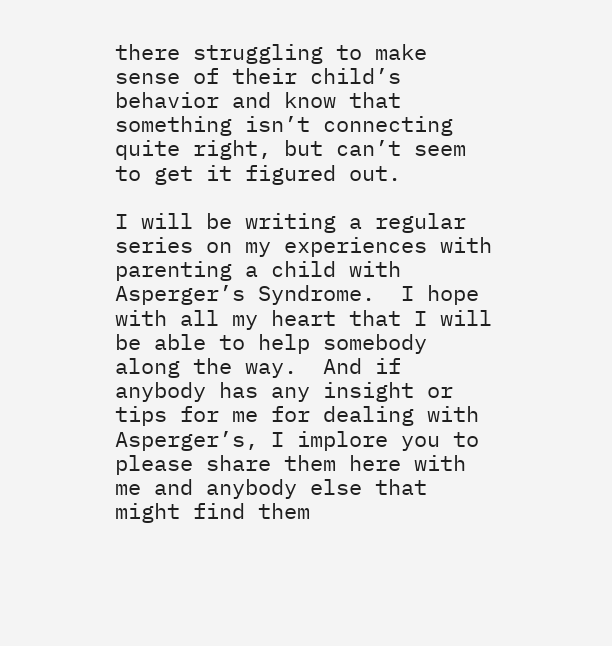there struggling to make sense of their child’s behavior and know that something isn’t connecting quite right, but can’t seem to get it figured out.

I will be writing a regular series on my experiences with parenting a child with Asperger’s Syndrome.  I hope with all my heart that I will be able to help somebody along the way.  And if anybody has any insight or tips for me for dealing with Asperger’s, I implore you to please share them here with me and anybody else that might find them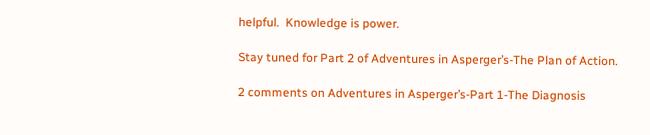helpful.  Knowledge is power.

Stay tuned for Part 2 of Adventures in Asperger’s-The Plan of Action.

2 comments on Adventures in Asperger’s-Part 1-The Diagnosis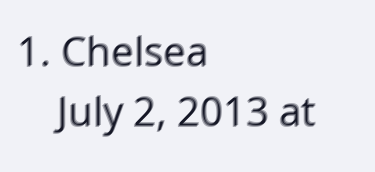1. Chelsea
    July 2, 2013 at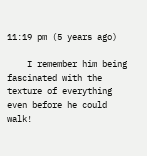11:19 pm (5 years ago)

    I remember him being fascinated with the texture of everything even before he could walk!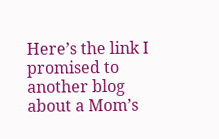Here’s the link I promised to another blog about a Mom’s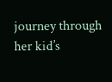journey through her kid’s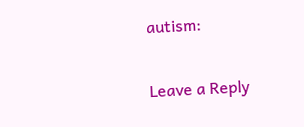autism:

Leave a Reply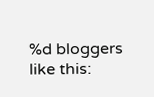%d bloggers like this: